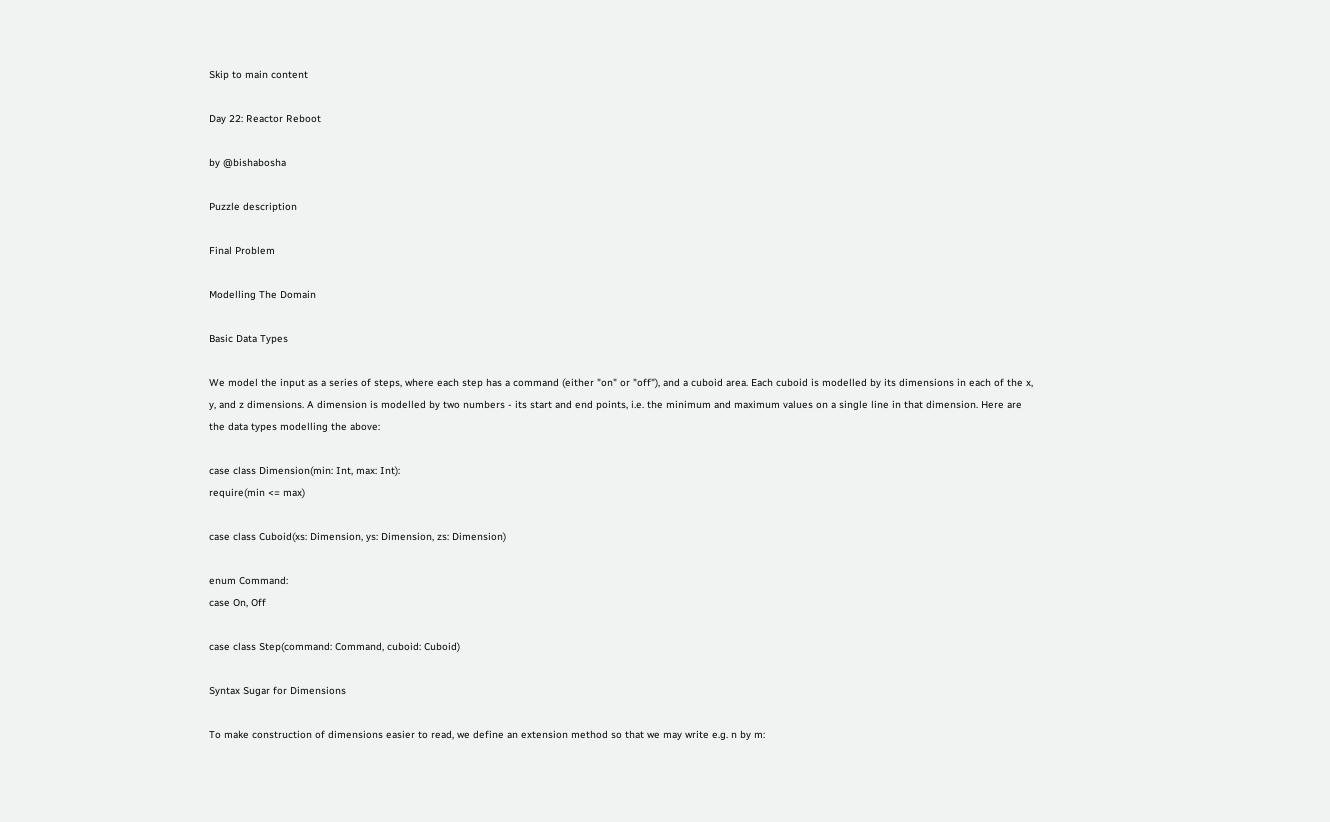Skip to main content

Day 22: Reactor Reboot

by @bishabosha

Puzzle description

Final Problem

Modelling The Domain

Basic Data Types

We model the input as a series of steps, where each step has a command (either "on" or "off"), and a cuboid area. Each cuboid is modelled by its dimensions in each of the x, y, and z dimensions. A dimension is modelled by two numbers - its start and end points, i.e. the minimum and maximum values on a single line in that dimension. Here are the data types modelling the above:

case class Dimension(min: Int, max: Int):
require(min <= max)

case class Cuboid(xs: Dimension, ys: Dimension, zs: Dimension)

enum Command:
case On, Off

case class Step(command: Command, cuboid: Cuboid)

Syntax Sugar for Dimensions

To make construction of dimensions easier to read, we define an extension method so that we may write e.g. n by m: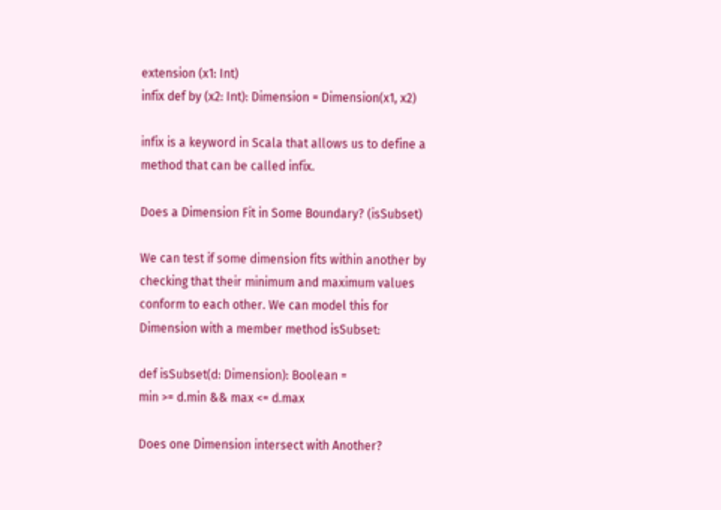extension (x1: Int)
infix def by (x2: Int): Dimension = Dimension(x1, x2)

infix is a keyword in Scala that allows us to define a method that can be called infix.

Does a Dimension Fit in Some Boundary? (isSubset)

We can test if some dimension fits within another by checking that their minimum and maximum values conform to each other. We can model this for Dimension with a member method isSubset:

def isSubset(d: Dimension): Boolean =
min >= d.min && max <= d.max

Does one Dimension intersect with Another?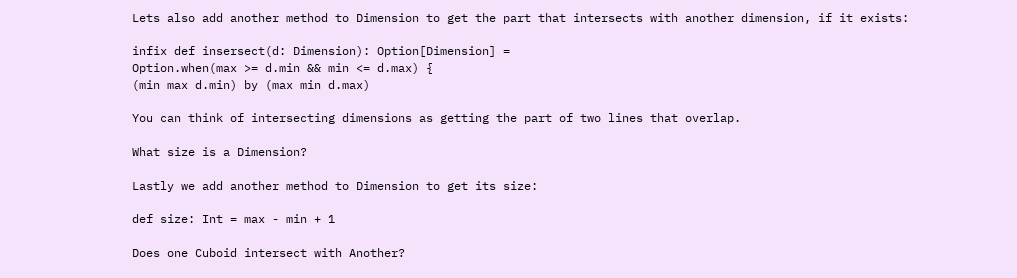Lets also add another method to Dimension to get the part that intersects with another dimension, if it exists:

infix def insersect(d: Dimension): Option[Dimension] =
Option.when(max >= d.min && min <= d.max) {
(min max d.min) by (max min d.max)

You can think of intersecting dimensions as getting the part of two lines that overlap.

What size is a Dimension?

Lastly we add another method to Dimension to get its size:

def size: Int = max - min + 1

Does one Cuboid intersect with Another?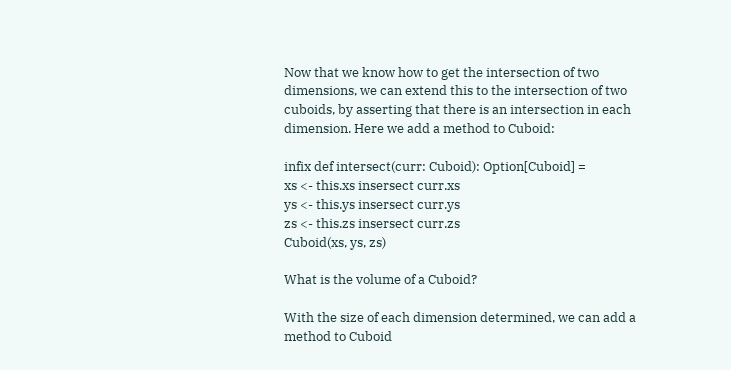Now that we know how to get the intersection of two dimensions, we can extend this to the intersection of two cuboids, by asserting that there is an intersection in each dimension. Here we add a method to Cuboid:

infix def intersect(curr: Cuboid): Option[Cuboid] =
xs <- this.xs insersect curr.xs
ys <- this.ys insersect curr.ys
zs <- this.zs insersect curr.zs
Cuboid(xs, ys, zs)

What is the volume of a Cuboid?

With the size of each dimension determined, we can add a method to Cuboid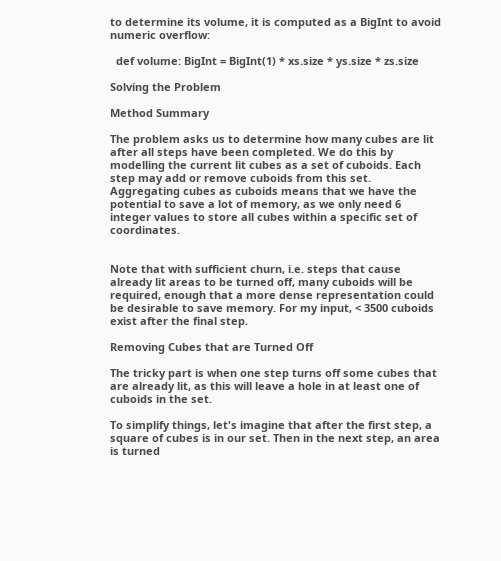to determine its volume, it is computed as a BigInt to avoid numeric overflow:

  def volume: BigInt = BigInt(1) * xs.size * ys.size * zs.size

Solving the Problem

Method Summary

The problem asks us to determine how many cubes are lit after all steps have been completed. We do this by modelling the current lit cubes as a set of cuboids. Each step may add or remove cuboids from this set. Aggregating cubes as cuboids means that we have the potential to save a lot of memory, as we only need 6 integer values to store all cubes within a specific set of coordinates.


Note that with sufficient churn, i.e. steps that cause already lit areas to be turned off, many cuboids will be required, enough that a more dense representation could be desirable to save memory. For my input, < 3500 cuboids exist after the final step.

Removing Cubes that are Turned Off

The tricky part is when one step turns off some cubes that are already lit, as this will leave a hole in at least one of cuboids in the set.

To simplify things, let's imagine that after the first step, a square of cubes is in our set. Then in the next step, an area is turned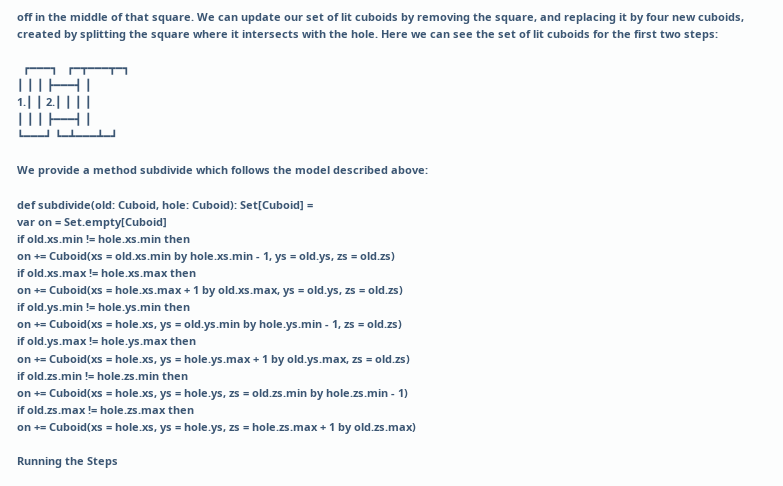off in the middle of that square. We can update our set of lit cuboids by removing the square, and replacing it by four new cuboids, created by splitting the square where it intersects with the hole. Here we can see the set of lit cuboids for the first two steps:

  ┏━━━┓   ┏━┳━━━┳━┓
┃ ┃ ┃ ┣━━━┫ ┃
1.┃ ┃ 2.┃ ┃ ┃ ┃
┃ ┃ ┃ ┣━━━┫ ┃
┗━━━┛ ┗━┻━━━┻━┛

We provide a method subdivide which follows the model described above:

def subdivide(old: Cuboid, hole: Cuboid): Set[Cuboid] =
var on = Set.empty[Cuboid]
if old.xs.min != hole.xs.min then
on += Cuboid(xs = old.xs.min by hole.xs.min - 1, ys = old.ys, zs = old.zs)
if old.xs.max != hole.xs.max then
on += Cuboid(xs = hole.xs.max + 1 by old.xs.max, ys = old.ys, zs = old.zs)
if old.ys.min != hole.ys.min then
on += Cuboid(xs = hole.xs, ys = old.ys.min by hole.ys.min - 1, zs = old.zs)
if old.ys.max != hole.ys.max then
on += Cuboid(xs = hole.xs, ys = hole.ys.max + 1 by old.ys.max, zs = old.zs)
if old.zs.min != hole.zs.min then
on += Cuboid(xs = hole.xs, ys = hole.ys, zs = old.zs.min by hole.zs.min - 1)
if old.zs.max != hole.zs.max then
on += Cuboid(xs = hole.xs, ys = hole.ys, zs = hole.zs.max + 1 by old.zs.max)

Running the Steps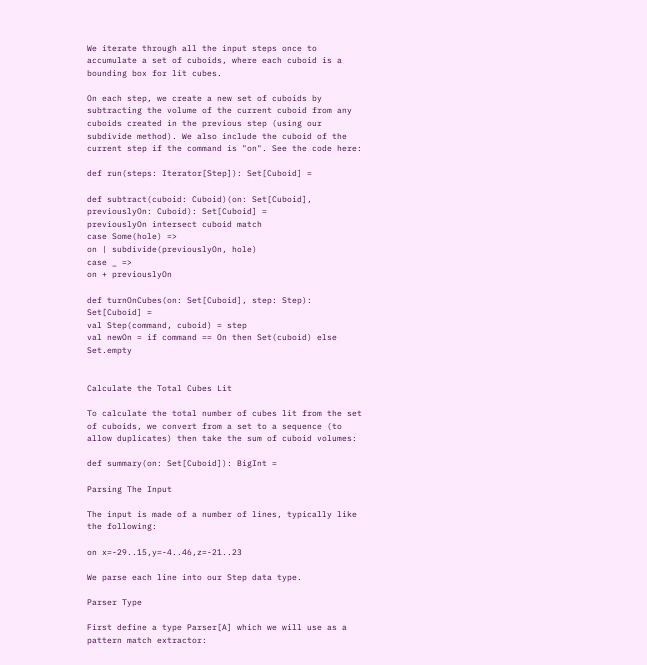We iterate through all the input steps once to accumulate a set of cuboids, where each cuboid is a bounding box for lit cubes.

On each step, we create a new set of cuboids by subtracting the volume of the current cuboid from any cuboids created in the previous step (using our subdivide method). We also include the cuboid of the current step if the command is "on". See the code here:

def run(steps: Iterator[Step]): Set[Cuboid] =

def subtract(cuboid: Cuboid)(on: Set[Cuboid], previouslyOn: Cuboid): Set[Cuboid] =
previouslyOn intersect cuboid match
case Some(hole) =>
on | subdivide(previouslyOn, hole)
case _ =>
on + previouslyOn

def turnOnCubes(on: Set[Cuboid], step: Step): Set[Cuboid] =
val Step(command, cuboid) = step
val newOn = if command == On then Set(cuboid) else Set.empty


Calculate the Total Cubes Lit

To calculate the total number of cubes lit from the set of cuboids, we convert from a set to a sequence (to allow duplicates) then take the sum of cuboid volumes:

def summary(on: Set[Cuboid]): BigInt =

Parsing The Input

The input is made of a number of lines, typically like the following:

on x=-29..15,y=-4..46,z=-21..23

We parse each line into our Step data type.

Parser Type

First define a type Parser[A] which we will use as a pattern match extractor: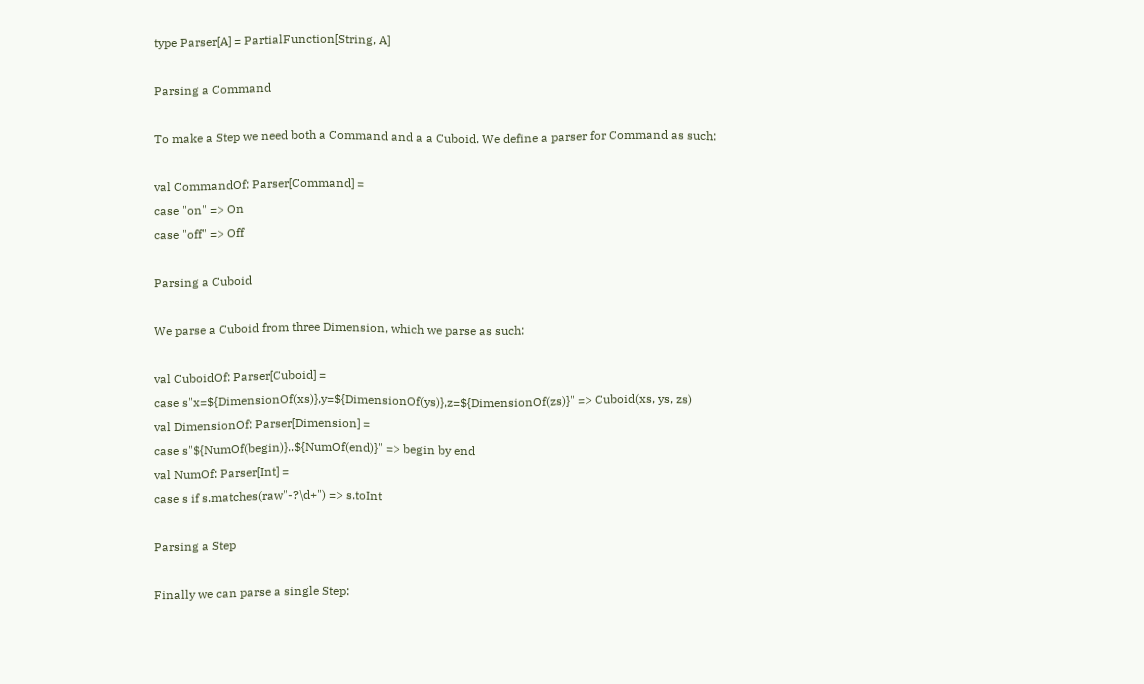type Parser[A] = PartialFunction[String, A]

Parsing a Command

To make a Step we need both a Command and a a Cuboid. We define a parser for Command as such:

val CommandOf: Parser[Command] =
case "on" => On
case "off" => Off

Parsing a Cuboid

We parse a Cuboid from three Dimension, which we parse as such:

val CuboidOf: Parser[Cuboid] =
case s"x=${DimensionOf(xs)},y=${DimensionOf(ys)},z=${DimensionOf(zs)}" => Cuboid(xs, ys, zs)
val DimensionOf: Parser[Dimension] =
case s"${NumOf(begin)}..${NumOf(end)}" => begin by end
val NumOf: Parser[Int] =
case s if s.matches(raw"-?\d+") => s.toInt

Parsing a Step

Finally we can parse a single Step: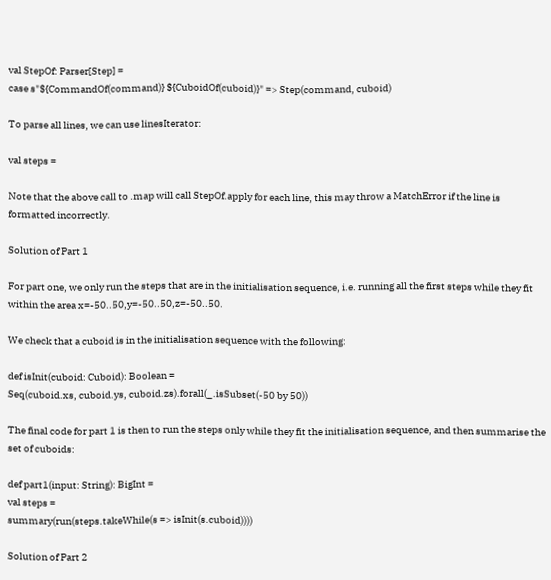val StepOf: Parser[Step] =
case s"${CommandOf(command)} ${CuboidOf(cuboid)}" => Step(command, cuboid)

To parse all lines, we can use linesIterator:

val steps =

Note that the above call to .map will call StepOf.apply for each line, this may throw a MatchError if the line is formatted incorrectly.

Solution of Part 1

For part one, we only run the steps that are in the initialisation sequence, i.e. running all the first steps while they fit within the area x=-50..50,y=-50..50,z=-50..50.

We check that a cuboid is in the initialisation sequence with the following:

def isInit(cuboid: Cuboid): Boolean =
Seq(cuboid.xs, cuboid.ys, cuboid.zs).forall(_.isSubset(-50 by 50))

The final code for part 1 is then to run the steps only while they fit the initialisation sequence, and then summarise the set of cuboids:

def part1(input: String): BigInt =
val steps =
summary(run(steps.takeWhile(s => isInit(s.cuboid))))

Solution of Part 2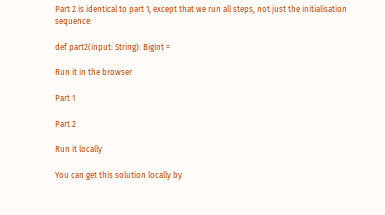Part 2 is identical to part 1, except that we run all steps, not just the initialisation sequence:

def part2(input: String): BigInt =

Run it in the browser

Part 1

Part 2

Run it locally

You can get this solution locally by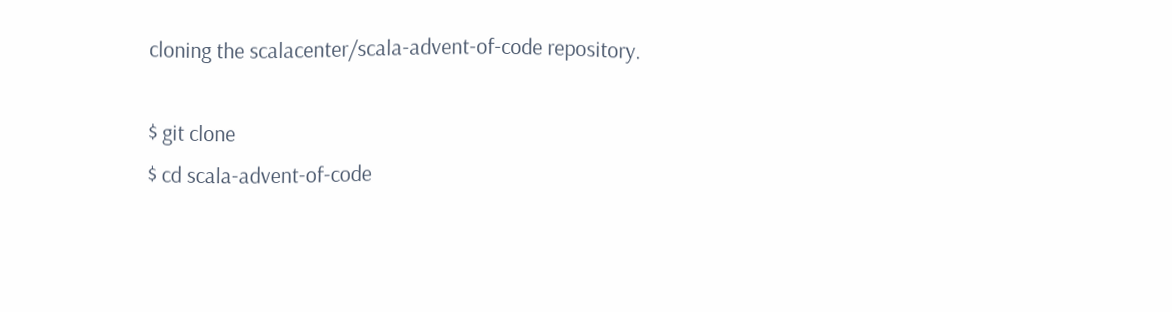cloning the scalacenter/scala-advent-of-code repository.

$ git clone
$ cd scala-advent-of-code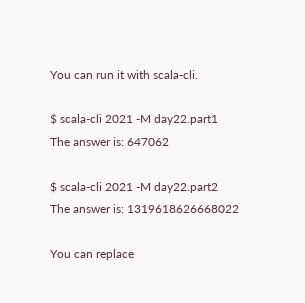You can run it with scala-cli.

$ scala-cli 2021 -M day22.part1
The answer is: 647062

$ scala-cli 2021 -M day22.part2
The answer is: 1319618626668022

You can replace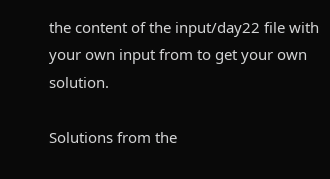the content of the input/day22 file with your own input from to get your own solution.

Solutions from the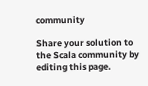community

Share your solution to the Scala community by editing this page.